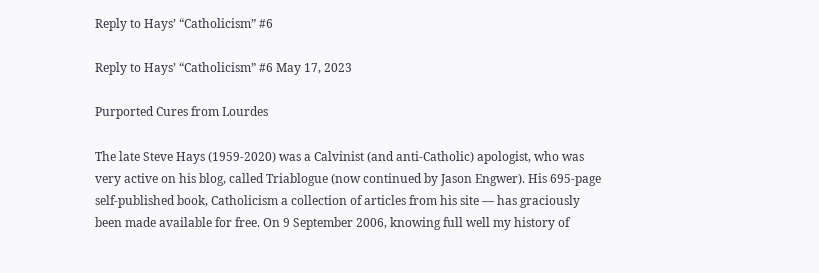Reply to Hays’ “Catholicism” #6

Reply to Hays’ “Catholicism” #6 May 17, 2023

Purported Cures from Lourdes

The late Steve Hays (1959-2020) was a Calvinist (and anti-Catholic) apologist, who was very active on his blog, called Triablogue (now continued by Jason Engwer). His 695-page self-published book, Catholicism a collection of articles from his site — has graciously been made available for free. On 9 September 2006, knowing full well my history of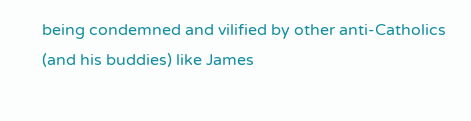being condemned and vilified by other anti-Catholics (and his buddies) like James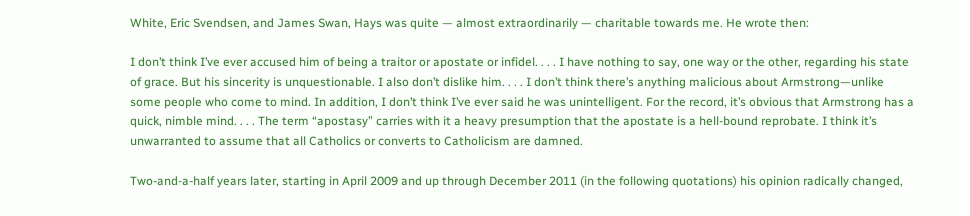White, Eric Svendsen, and James Swan, Hays was quite — almost extraordinarily — charitable towards me. He wrote then:

I don’t think I’ve ever accused him of being a traitor or apostate or infidel. . . . I have nothing to say, one way or the other, regarding his state of grace. But his sincerity is unquestionable. I also don’t dislike him. . . . I don’t think there’s anything malicious about Armstrong—unlike some people who come to mind. In addition, I don’t think I’ve ever said he was unintelligent. For the record, it’s obvious that Armstrong has a quick, nimble mind. . . . The term “apostasy” carries with it a heavy presumption that the apostate is a hell-bound reprobate. I think it’s unwarranted to assume that all Catholics or converts to Catholicism are damned.

Two-and-a-half years later, starting in April 2009 and up through December 2011 (in the following quotations) his opinion radically changed,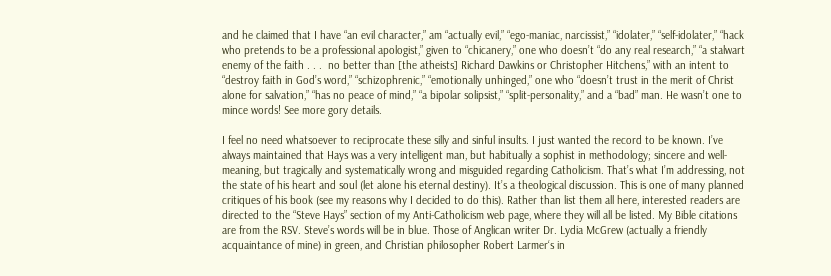and he claimed that I have “an evil character,” am “actually evil,” “ego-maniac, narcissist,” “idolater,” “self-idolater,” “hack who pretends to be a professional apologist,” given to “chicanery,” one who doesn’t “do any real research,” “a stalwart enemy of the faith . . .  no better than [the atheists] Richard Dawkins or Christopher Hitchens,” with an intent to “destroy faith in God’s word,” “schizophrenic,” “emotionally unhinged,” one who “doesn’t trust in the merit of Christ alone for salvation,” “has no peace of mind,” “a bipolar solipsist,” “split-personality,” and a “bad” man. He wasn’t one to mince words! See more gory details.

I feel no need whatsoever to reciprocate these silly and sinful insults. I just wanted the record to be known. I’ve always maintained that Hays was a very intelligent man, but habitually a sophist in methodology; sincere and well-meaning, but tragically and systematically wrong and misguided regarding Catholicism. That’s what I’m addressing, not the state of his heart and soul (let alone his eternal destiny). It’s a theological discussion. This is one of many planned critiques of his book (see my reasons why I decided to do this). Rather than list them all here, interested readers are directed to the “Steve Hays” section of my Anti-Catholicism web page, where they will all be listed. My Bible citations are from the RSV. Steve’s words will be in blue. Those of Anglican writer Dr. Lydia McGrew (actually a friendly acquaintance of mine) in green, and Christian philosopher Robert Larmer‘s in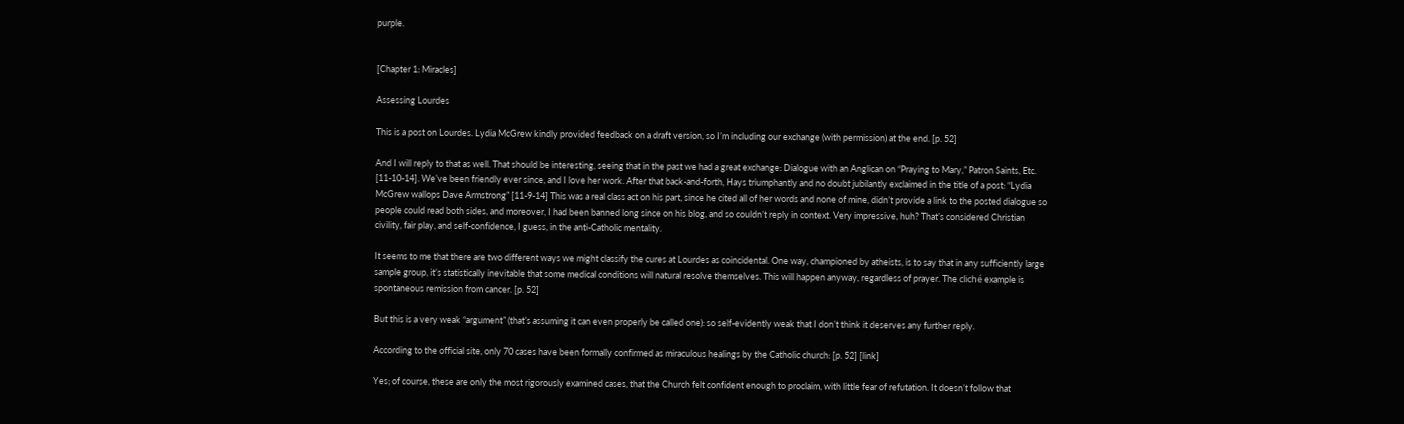purple.


[Chapter 1: Miracles]

Assessing Lourdes

This is a post on Lourdes. Lydia McGrew kindly provided feedback on a draft version, so I’m including our exchange (with permission) at the end. [p. 52]

And I will reply to that as well. That should be interesting, seeing that in the past we had a great exchange: Dialogue with an Anglican on “Praying to Mary,” Patron Saints, Etc. [11-10-14]. We’ve been friendly ever since, and I love her work. After that back-and-forth, Hays triumphantly and no doubt jubilantly exclaimed in the title of a post: “Lydia McGrew wallops Dave Armstrong” [11-9-14] This was a real class act on his part, since he cited all of her words and none of mine, didn’t provide a link to the posted dialogue so people could read both sides, and moreover, I had been banned long since on his blog, and so couldn’t reply in context. Very impressive, huh? That’s considered Christian civility, fair play, and self-confidence, I guess, in the anti-Catholic mentality.

It seems to me that there are two different ways we might classify the cures at Lourdes as coincidental. One way, championed by atheists, is to say that in any sufficiently large sample group, it’s statistically inevitable that some medical conditions will natural resolve themselves. This will happen anyway, regardless of prayer. The cliché example is spontaneous remission from cancer. [p. 52]

But this is a very weak “argument” (that’s assuming it can even properly be called one): so self-evidently weak that I don’t think it deserves any further reply.

According to the official site, only 70 cases have been formally confirmed as miraculous healings by the Catholic church: [p. 52] [link]

Yes; of course, these are only the most rigorously examined cases, that the Church felt confident enough to proclaim, with little fear of refutation. It doesn’t follow that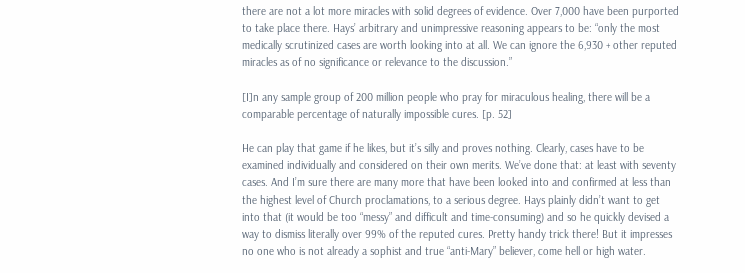there are not a lot more miracles with solid degrees of evidence. Over 7,000 have been purported to take place there. Hays’ arbitrary and unimpressive reasoning appears to be: “only the most medically scrutinized cases are worth looking into at all. We can ignore the 6,930 + other reputed miracles as of no significance or relevance to the discussion.”

[I]n any sample group of 200 million people who pray for miraculous healing, there will be a comparable percentage of naturally impossible cures. [p. 52]

He can play that game if he likes, but it’s silly and proves nothing. Clearly, cases have to be examined individually and considered on their own merits. We’ve done that: at least with seventy cases. And I’m sure there are many more that have been looked into and confirmed at less than the highest level of Church proclamations, to a serious degree. Hays plainly didn’t want to get into that (it would be too “messy” and difficult and time-consuming) and so he quickly devised a way to dismiss literally over 99% of the reputed cures. Pretty handy trick there! But it impresses no one who is not already a sophist and true “anti-Mary” believer, come hell or high water.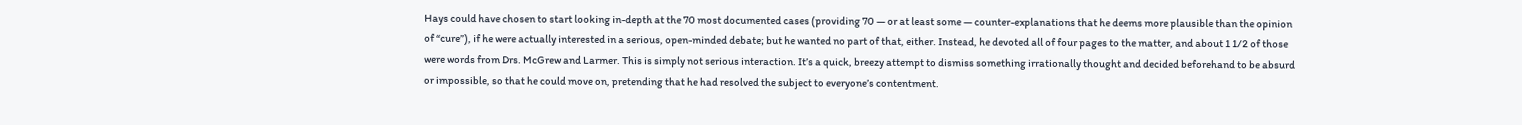Hays could have chosen to start looking in-depth at the 70 most documented cases (providing 70 — or at least some — counter-explanations that he deems more plausible than the opinion of “cure”), if he were actually interested in a serious, open-minded debate; but he wanted no part of that, either. Instead, he devoted all of four pages to the matter, and about 1 1/2 of those were words from Drs. McGrew and Larmer. This is simply not serious interaction. It’s a quick, breezy attempt to dismiss something irrationally thought and decided beforehand to be absurd or impossible, so that he could move on, pretending that he had resolved the subject to everyone’s contentment.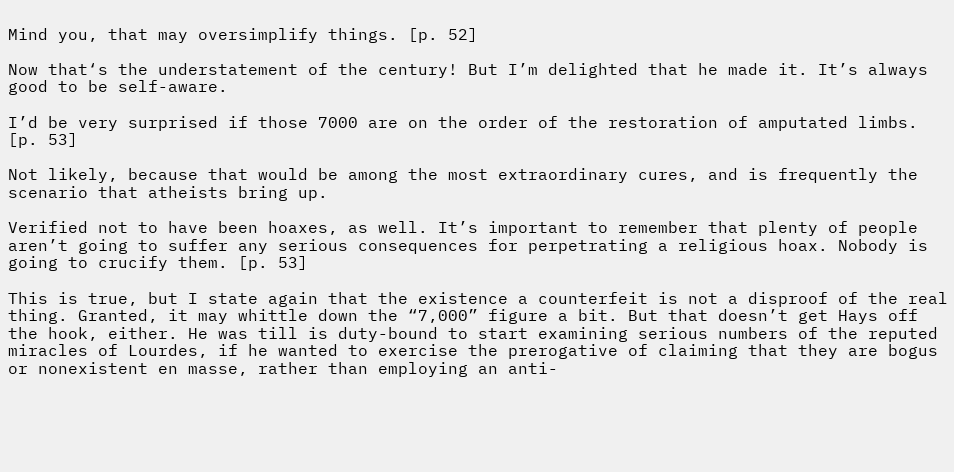Mind you, that may oversimplify things. [p. 52]

Now that‘s the understatement of the century! But I’m delighted that he made it. It’s always good to be self-aware.

I’d be very surprised if those 7000 are on the order of the restoration of amputated limbs. [p. 53]

Not likely, because that would be among the most extraordinary cures, and is frequently the scenario that atheists bring up.

Verified not to have been hoaxes, as well. It’s important to remember that plenty of people aren’t going to suffer any serious consequences for perpetrating a religious hoax. Nobody is going to crucify them. [p. 53]

This is true, but I state again that the existence a counterfeit is not a disproof of the real thing. Granted, it may whittle down the “7,000” figure a bit. But that doesn’t get Hays off the hook, either. He was till is duty-bound to start examining serious numbers of the reputed miracles of Lourdes, if he wanted to exercise the prerogative of claiming that they are bogus or nonexistent en masse, rather than employing an anti-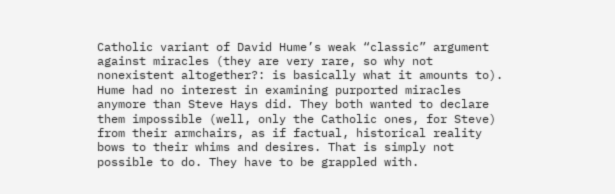Catholic variant of David Hume’s weak “classic” argument against miracles (they are very rare, so why not nonexistent altogether?: is basically what it amounts to). Hume had no interest in examining purported miracles anymore than Steve Hays did. They both wanted to declare them impossible (well, only the Catholic ones, for Steve) from their armchairs, as if factual, historical reality bows to their whims and desires. That is simply not possible to do. They have to be grappled with.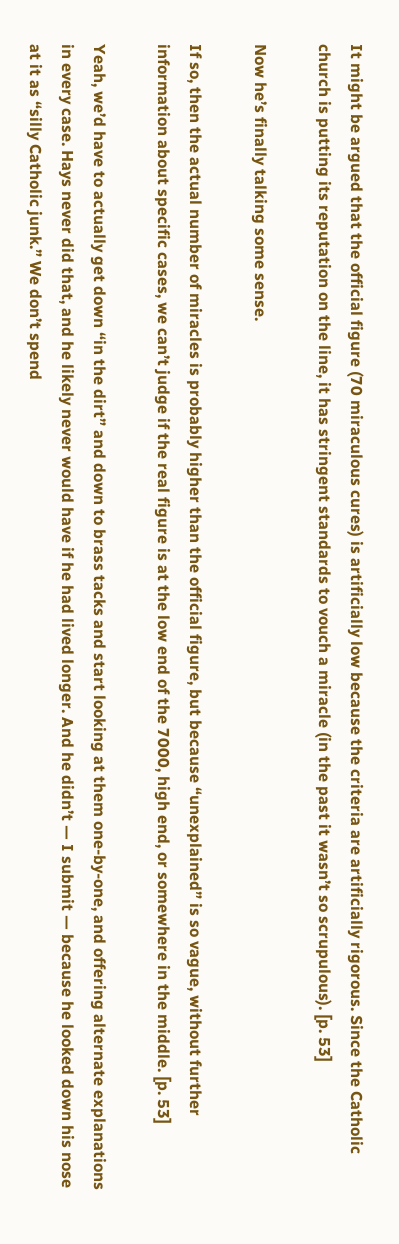It might be argued that the official figure (70 miraculous cures) is artificially low because the criteria are artificially rigorous. Since the Catholic church is putting its reputation on the line, it has stringent standards to vouch a miracle (in the past it wasn’t so scrupulous). [p. 53]

Now he’s finally talking some sense.

If so, then the actual number of miracles is probably higher than the official figure, but because “unexplained” is so vague, without further information about specific cases, we can’t judge if the real figure is at the low end of the 7000, high end, or somewhere in the middle. [p. 53]

Yeah, we’d have to actually get down “in the dirt” and down to brass tacks and start looking at them one-by-one, and offering alternate explanations in every case. Hays never did that, and he likely never would have if he had lived longer. And he didn’t — I submit — because he looked down his nose at it as “silly Catholic junk.” We don’t spend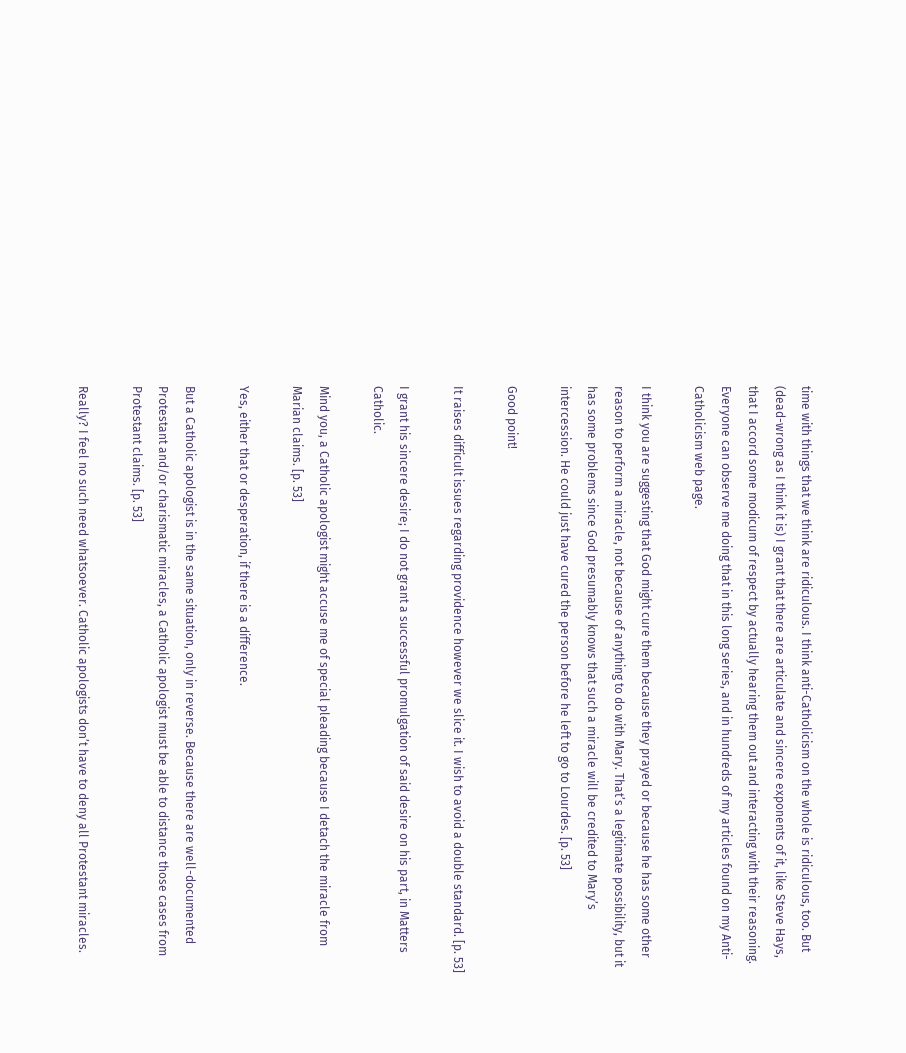time with things that we think are ridiculous. I think anti-Catholicism on the whole is ridiculous, too. But (dead-wrong as I think it is) I grant that there are articulate and sincere exponents of it, like Steve Hays, that I accord some modicum of respect by actually hearing them out and interacting with their reasoning. Everyone can observe me doing that in this long series, and in hundreds of my articles found on my Anti-Catholicism web page.

I think you are suggesting that God might cure them because they prayed or because he has some other reason to perform a miracle, not because of anything to do with Mary. That’s a legitimate possibility, but it has some problems since God presumably knows that such a miracle will be credited to Mary’s intercession. He could just have cured the person before he left to go to Lourdes. [p. 53]

Good point!

It raises difficult issues regarding providence however we slice it. I wish to avoid a double standard. [p. 53]

I grant his sincere desire; I do not grant a successful promulgation of said desire on his part, in Matters Catholic.

Mind you, a Catholic apologist might accuse me of special pleading because I detach the miracle from Marian claims. [p. 53]

Yes, either that or desperation, if there is a difference.

But a Catholic apologist is in the same situation, only in reverse. Because there are well-documented Protestant and/or charismatic miracles, a Catholic apologist must be able to distance those cases from Protestant claims. [p. 53]

Really? I feel no such need whatsoever. Catholic apologists don’t have to deny all Protestant miracles.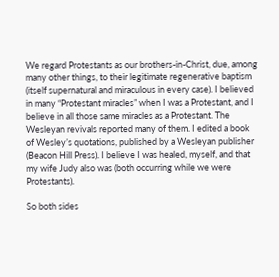We regard Protestants as our brothers-in-Christ, due, among many other things, to their legitimate regenerative baptism (itself supernatural and miraculous in every case). I believed in many “Protestant miracles” when I was a Protestant, and I believe in all those same miracles as a Protestant. The Wesleyan revivals reported many of them. I edited a book of Wesley’s quotations, published by a Wesleyan publisher (Beacon Hill Press). I believe I was healed, myself, and that my wife Judy also was (both occurring while we were Protestants).

So both sides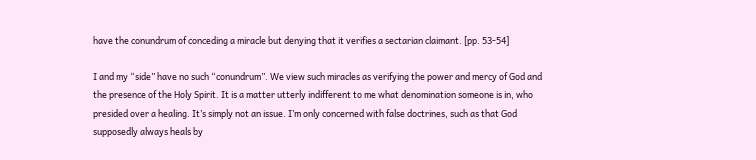have the conundrum of conceding a miracle but denying that it verifies a sectarian claimant. [pp. 53-54]

I and my “side” have no such “conundrum”. We view such miracles as verifying the power and mercy of God and the presence of the Holy Spirit. It is a matter utterly indifferent to me what denomination someone is in, who presided over a healing. It’s simply not an issue. I’m only concerned with false doctrines, such as that God supposedly always heals by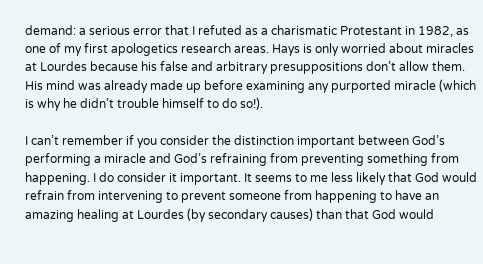demand: a serious error that I refuted as a charismatic Protestant in 1982, as one of my first apologetics research areas. Hays is only worried about miracles at Lourdes because his false and arbitrary presuppositions don’t allow them. His mind was already made up before examining any purported miracle (which is why he didn’t trouble himself to do so!).

I can’t remember if you consider the distinction important between God’s performing a miracle and God’s refraining from preventing something from happening. I do consider it important. It seems to me less likely that God would refrain from intervening to prevent someone from happening to have an amazing healing at Lourdes (by secondary causes) than that God would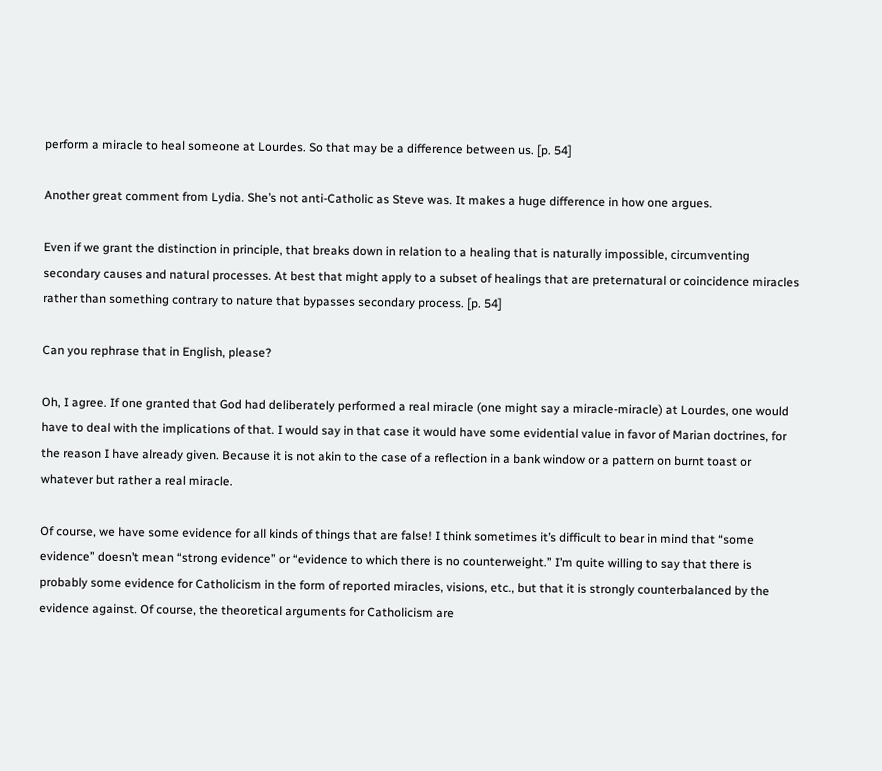perform a miracle to heal someone at Lourdes. So that may be a difference between us. [p. 54]

Another great comment from Lydia. She’s not anti-Catholic as Steve was. It makes a huge difference in how one argues.

Even if we grant the distinction in principle, that breaks down in relation to a healing that is naturally impossible, circumventing secondary causes and natural processes. At best that might apply to a subset of healings that are preternatural or coincidence miracles rather than something contrary to nature that bypasses secondary process. [p. 54]

Can you rephrase that in English, please?

Oh, I agree. If one granted that God had deliberately performed a real miracle (one might say a miracle-miracle) at Lourdes, one would have to deal with the implications of that. I would say in that case it would have some evidential value in favor of Marian doctrines, for the reason I have already given. Because it is not akin to the case of a reflection in a bank window or a pattern on burnt toast or whatever but rather a real miracle.

Of course, we have some evidence for all kinds of things that are false! I think sometimes it’s difficult to bear in mind that “some evidence” doesn’t mean “strong evidence” or “evidence to which there is no counterweight.” I’m quite willing to say that there is probably some evidence for Catholicism in the form of reported miracles, visions, etc., but that it is strongly counterbalanced by the evidence against. Of course, the theoretical arguments for Catholicism are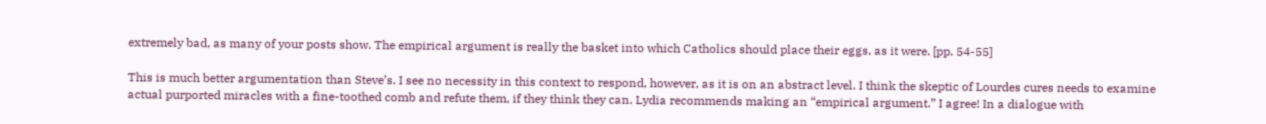extremely bad, as many of your posts show. The empirical argument is really the basket into which Catholics should place their eggs, as it were. [pp. 54-55]

This is much better argumentation than Steve’s. I see no necessity in this context to respond, however, as it is on an abstract level. I think the skeptic of Lourdes cures needs to examine actual purported miracles with a fine-toothed comb and refute them, if they think they can. Lydia recommends making an “empirical argument.” I agree! In a dialogue with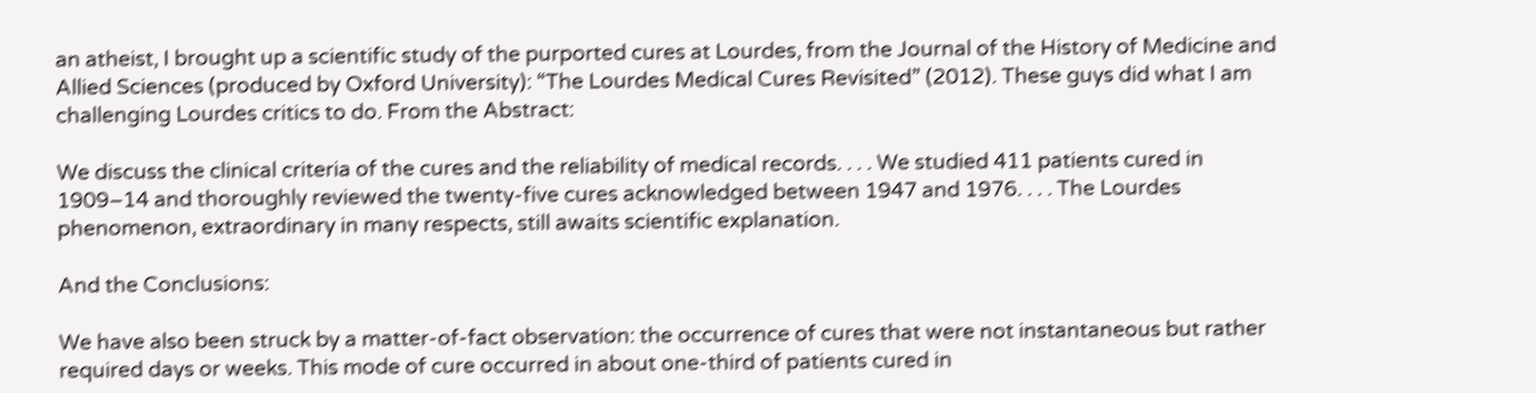an atheist, I brought up a scientific study of the purported cures at Lourdes, from the Journal of the History of Medicine and Allied Sciences (produced by Oxford University): “The Lourdes Medical Cures Revisited” (2012). These guys did what I am challenging Lourdes critics to do. From the Abstract:

We discuss the clinical criteria of the cures and the reliability of medical records. . . . We studied 411 patients cured in 1909–14 and thoroughly reviewed the twenty-five cures acknowledged between 1947 and 1976. . . . The Lourdes phenomenon, extraordinary in many respects, still awaits scientific explanation.

And the Conclusions:

We have also been struck by a matter-of-fact observation: the occurrence of cures that were not instantaneous but rather required days or weeks. This mode of cure occurred in about one-third of patients cured in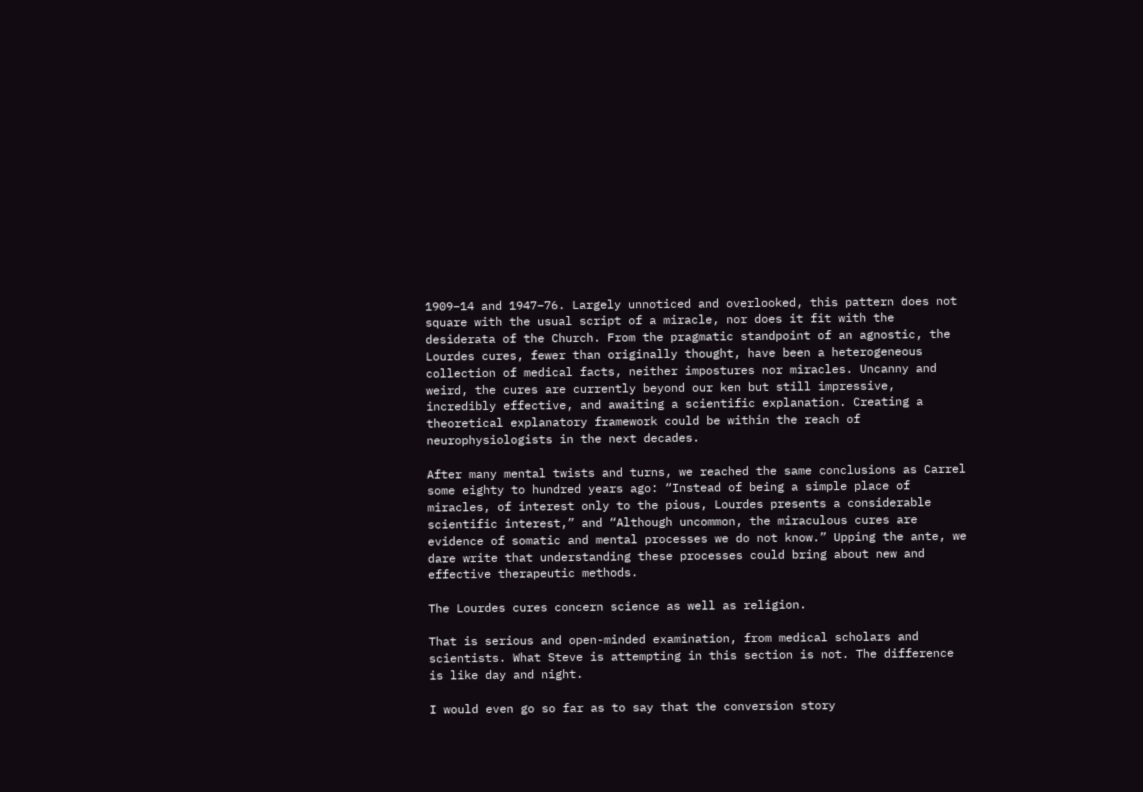1909–14 and 1947–76. Largely unnoticed and overlooked, this pattern does not square with the usual script of a miracle, nor does it fit with the desiderata of the Church. From the pragmatic standpoint of an agnostic, the Lourdes cures, fewer than originally thought, have been a heterogeneous collection of medical facts, neither impostures nor miracles. Uncanny and weird, the cures are currently beyond our ken but still impressive, incredibly effective, and awaiting a scientific explanation. Creating a theoretical explanatory framework could be within the reach of neurophysiologists in the next decades.

After many mental twists and turns, we reached the same conclusions as Carrel some eighty to hundred years ago: “Instead of being a simple place of miracles, of interest only to the pious, Lourdes presents a considerable scientific interest,” and “Although uncommon, the miraculous cures are evidence of somatic and mental processes we do not know.” Upping the ante, we dare write that understanding these processes could bring about new and effective therapeutic methods.

The Lourdes cures concern science as well as religion.

That is serious and open-minded examination, from medical scholars and scientists. What Steve is attempting in this section is not. The difference is like day and night.

I would even go so far as to say that the conversion story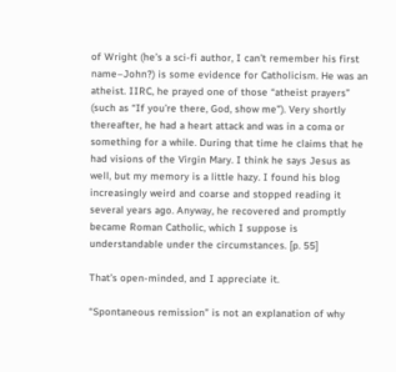of Wright (he’s a sci-fi author, I can’t remember his first name–John?) is some evidence for Catholicism. He was an atheist. IIRC, he prayed one of those “atheist prayers” (such as “If you’re there, God, show me”). Very shortly thereafter, he had a heart attack and was in a coma or something for a while. During that time he claims that he had visions of the Virgin Mary. I think he says Jesus as well, but my memory is a little hazy. I found his blog increasingly weird and coarse and stopped reading it several years ago. Anyway, he recovered and promptly became Roman Catholic, which I suppose is understandable under the circumstances. [p. 55]

That’s open-minded, and I appreciate it.

“Spontaneous remission” is not an explanation of why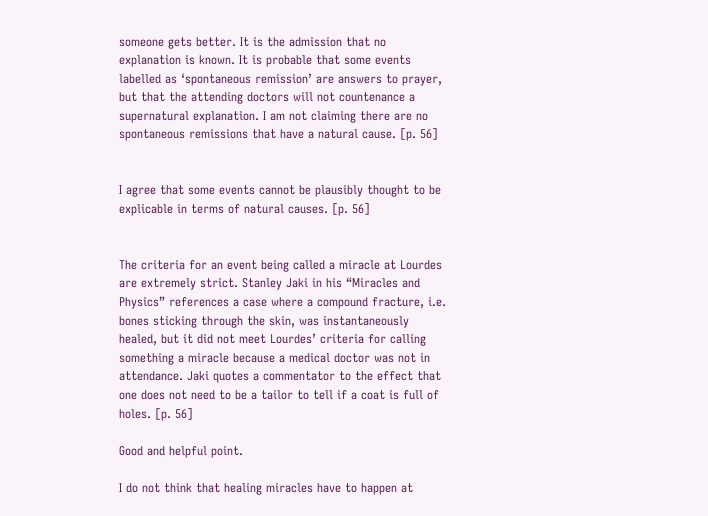someone gets better. It is the admission that no explanation is known. It is probable that some events labelled as ‘spontaneous remission’ are answers to prayer, but that the attending doctors will not countenance a supernatural explanation. I am not claiming there are no spontaneous remissions that have a natural cause. [p. 56]


I agree that some events cannot be plausibly thought to be explicable in terms of natural causes. [p. 56]


The criteria for an event being called a miracle at Lourdes are extremely strict. Stanley Jaki in his “Miracles and Physics” references a case where a compound fracture, i.e. bones sticking through the skin, was instantaneously healed, but it did not meet Lourdes’ criteria for calling something a miracle because a medical doctor was not in attendance. Jaki quotes a commentator to the effect that one does not need to be a tailor to tell if a coat is full of holes. [p. 56]

Good and helpful point.

I do not think that healing miracles have to happen at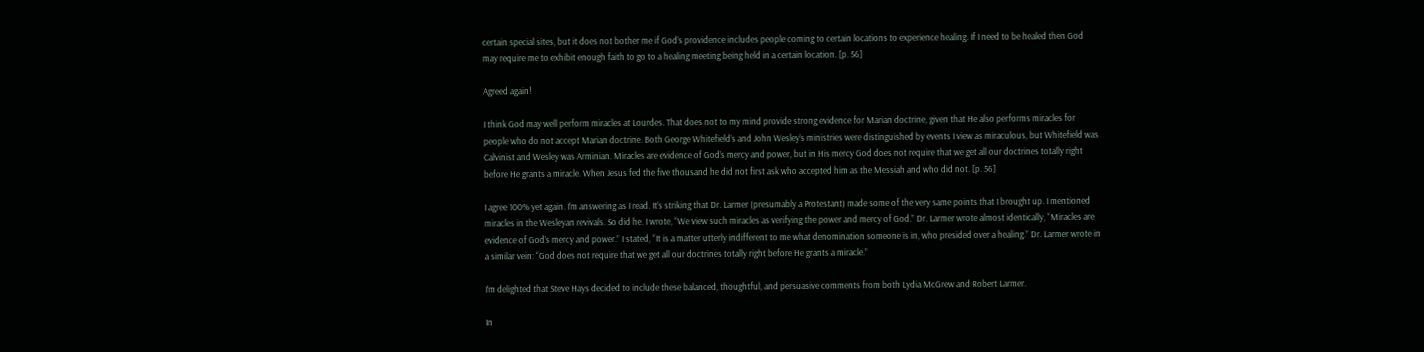certain special sites, but it does not bother me if God’s providence includes people coming to certain locations to experience healing. If I need to be healed then God may require me to exhibit enough faith to go to a healing meeting being held in a certain location. [p. 56]

Agreed again!

I think God may well perform miracles at Lourdes. That does not to my mind provide strong evidence for Marian doctrine, given that He also performs miracles for people who do not accept Marian doctrine. Both George Whitefield’s and John Wesley’s ministries were distinguished by events I view as miraculous, but Whitefield was Calvinist and Wesley was Arminian. Miracles are evidence of God’s mercy and power, but in His mercy God does not require that we get all our doctrines totally right before He grants a miracle. When Jesus fed the five thousand he did not first ask who accepted him as the Messiah and who did not. [p. 56]

I agree 100% yet again. I’m answering as I read. It’s striking that Dr. Larmer (presumably a Protestant) made some of the very same points that I brought up. I mentioned miracles in the Wesleyan revivals. So did he. I wrote, “We view such miracles as verifying the power and mercy of God.” Dr. Larmer wrote almost identically, “Miracles are evidence of God’s mercy and power.” I stated, “It is a matter utterly indifferent to me what denomination someone is in, who presided over a healing.” Dr. Larmer wrote in a similar vein: “God does not require that we get all our doctrines totally right before He grants a miracle.”

I’m delighted that Steve Hays decided to include these balanced, thoughtful, and persuasive comments from both Lydia McGrew and Robert Larmer.

In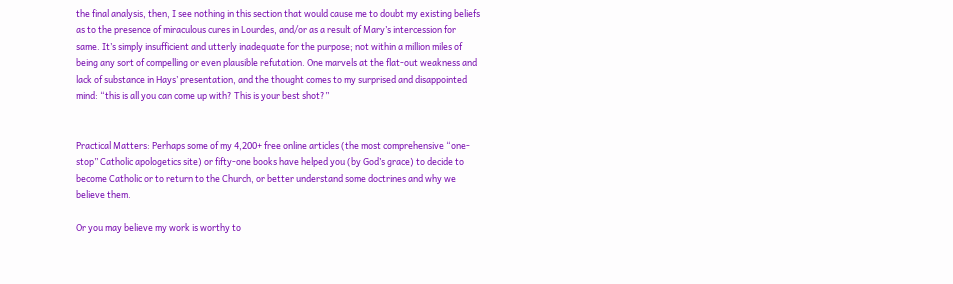the final analysis, then, I see nothing in this section that would cause me to doubt my existing beliefs as to the presence of miraculous cures in Lourdes, and/or as a result of Mary’s intercession for same. It’s simply insufficient and utterly inadequate for the purpose; not within a million miles of being any sort of compelling or even plausible refutation. One marvels at the flat-out weakness and lack of substance in Hays’ presentation, and the thought comes to my surprised and disappointed mind: “this is all you can come up with? This is your best shot?”


Practical Matters: Perhaps some of my 4,200+ free online articles (the most comprehensive “one-stop” Catholic apologetics site) or fifty-one books have helped you (by God’s grace) to decide to become Catholic or to return to the Church, or better understand some doctrines and why we believe them.

Or you may believe my work is worthy to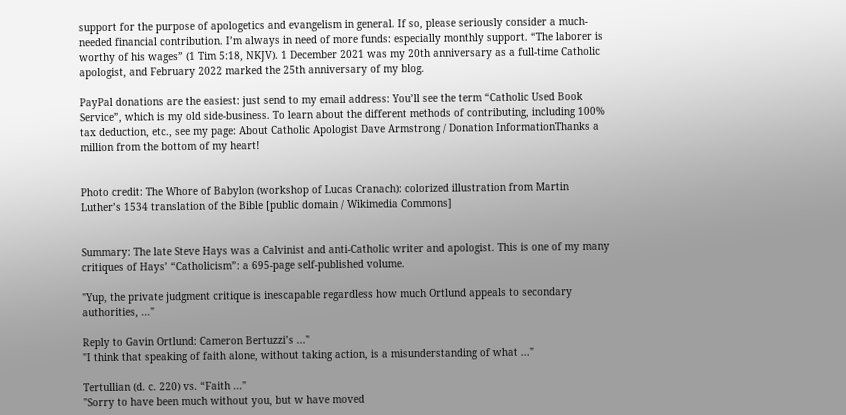support for the purpose of apologetics and evangelism in general. If so, please seriously consider a much-needed financial contribution. I’m always in need of more funds: especially monthly support. “The laborer is worthy of his wages” (1 Tim 5:18, NKJV). 1 December 2021 was my 20th anniversary as a full-time Catholic apologist, and February 2022 marked the 25th anniversary of my blog.

PayPal donations are the easiest: just send to my email address: You’ll see the term “Catholic Used Book Service”, which is my old side-business. To learn about the different methods of contributing, including 100% tax deduction, etc., see my page: About Catholic Apologist Dave Armstrong / Donation InformationThanks a million from the bottom of my heart!


Photo credit: The Whore of Babylon (workshop of Lucas Cranach): colorized illustration from Martin Luther’s 1534 translation of the Bible [public domain / Wikimedia Commons]


Summary: The late Steve Hays was a Calvinist and anti-Catholic writer and apologist. This is one of my many critiques of Hays’ “Catholicism”: a 695-page self-published volume.

"Yup, the private judgment critique is inescapable regardless how much Ortlund appeals to secondary authorities, ..."

Reply to Gavin Ortlund: Cameron Bertuzzi’s ..."
"I think that speaking of faith alone, without taking action, is a misunderstanding of what ..."

Tertullian (d. c. 220) vs. “Faith ..."
"Sorry to have been much without you, but w have moved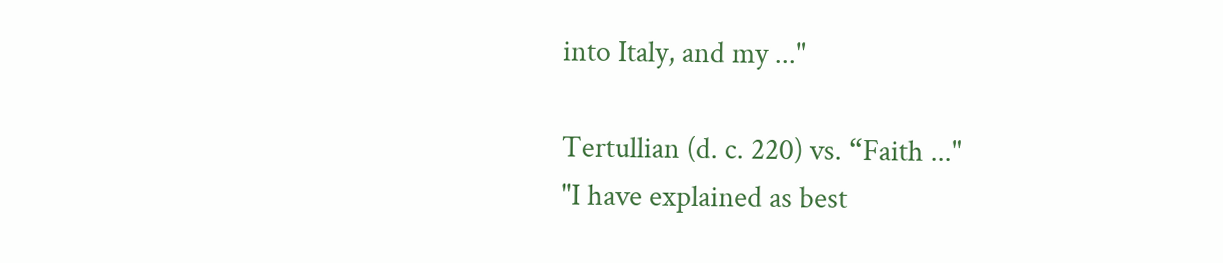into Italy, and my ..."

Tertullian (d. c. 220) vs. “Faith ..."
"I have explained as best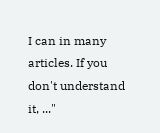I can in many articles. If you don't understand it, ..."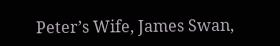Peter’s Wife, James Swan,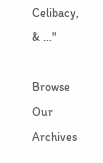Celibacy, & ..."

Browse Our Archives